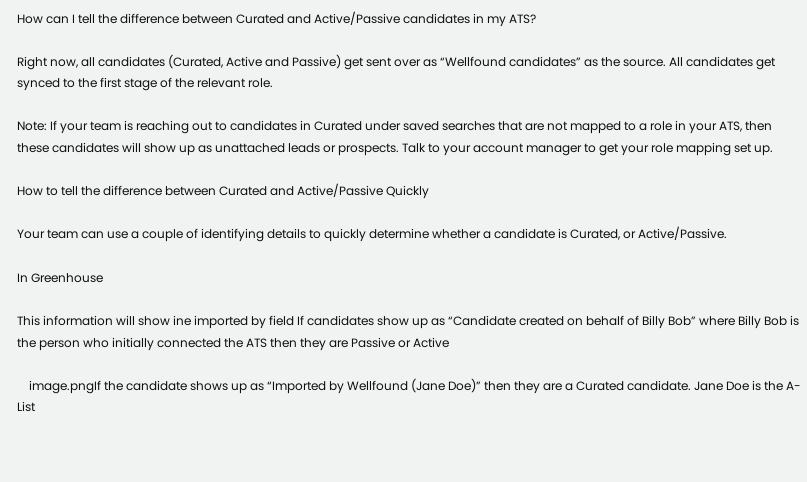How can I tell the difference between Curated and Active/Passive candidates in my ATS?

Right now, all candidates (Curated, Active and Passive) get sent over as “Wellfound candidates” as the source. All candidates get synced to the first stage of the relevant role.

Note: If your team is reaching out to candidates in Curated under saved searches that are not mapped to a role in your ATS, then these candidates will show up as unattached leads or prospects. Talk to your account manager to get your role mapping set up.

How to tell the difference between Curated and Active/Passive Quickly

Your team can use a couple of identifying details to quickly determine whether a candidate is Curated, or Active/Passive.

In Greenhouse

This information will show ine imported by field If candidates show up as “Candidate created on behalf of Billy Bob” where Billy Bob is the person who initially connected the ATS then they are Passive or Active

    image.pngIf the candidate shows up as “Imported by Wellfound (Jane Doe)” then they are a Curated candidate. Jane Doe is the A-List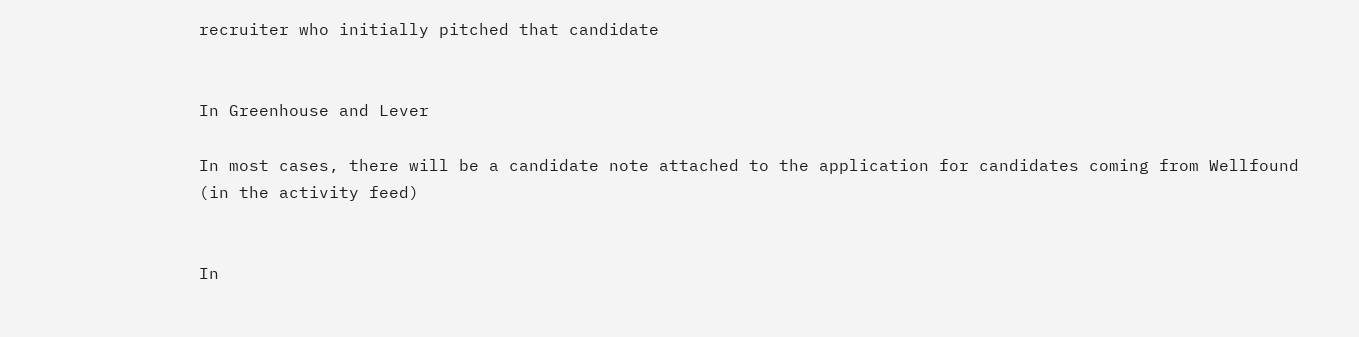recruiter who initially pitched that candidate


In Greenhouse and Lever

In most cases, there will be a candidate note attached to the application for candidates coming from Wellfound (in the activity feed)


In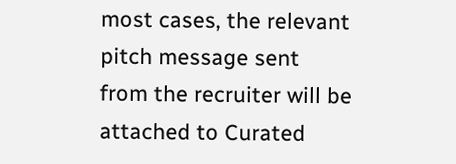most cases, the relevant pitch message sent from the recruiter will be attached to Curated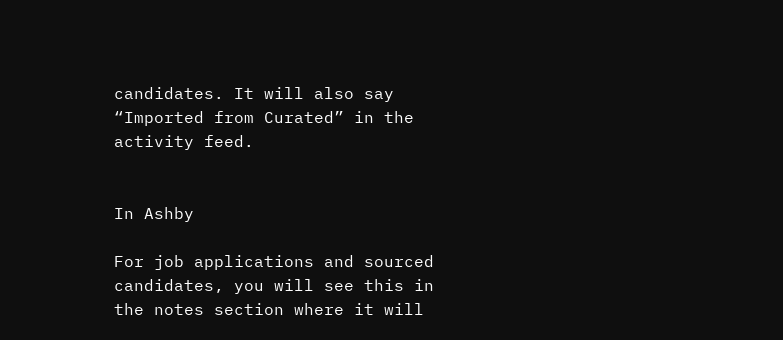candidates. It will also say “Imported from Curated” in the activity feed.


In Ashby

For job applications and sourced candidates, you will see this in the notes section where it will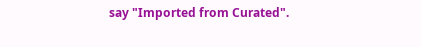say "Imported from Curated".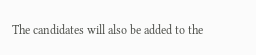The candidates will also be added to the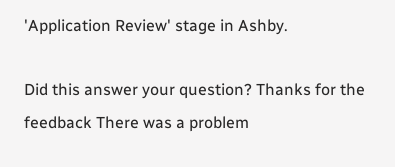'Application Review' stage in Ashby.

Did this answer your question? Thanks for the feedback There was a problem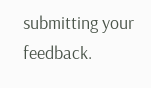submitting your feedback.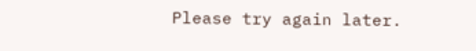Please try again later.